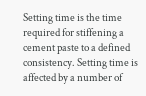Setting time is the time required for stiffening a cement paste to a defined consistency. Setting time is affected by a number of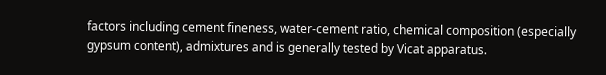factors including cement fineness, water-cement ratio, chemical composition (especially gypsum content), admixtures and is generally tested by Vicat apparatus.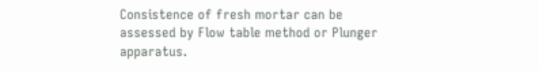Consistence of fresh mortar can be assessed by Flow table method or Plunger apparatus.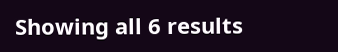Showing all 6 results